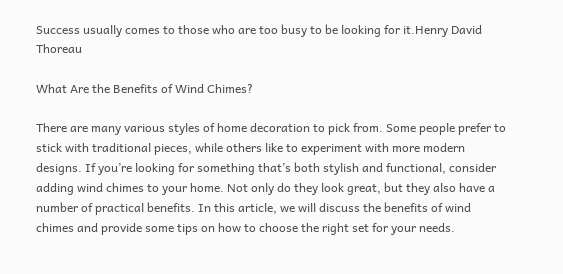Success usually comes to those who are too busy to be looking for it.Henry David Thoreau

What Are the Benefits of Wind Chimes?

There are many various styles of home decoration to pick from. Some people prefer to stick with traditional pieces, while others like to experiment with more modern designs. If you’re looking for something that’s both stylish and functional, consider adding wind chimes to your home. Not only do they look great, but they also have a number of practical benefits. In this article, we will discuss the benefits of wind chimes and provide some tips on how to choose the right set for your needs.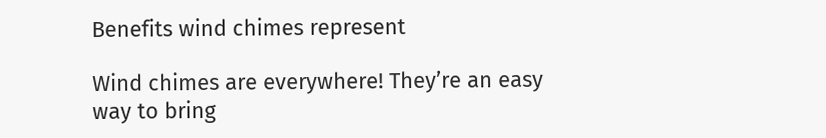Benefits wind chimes represent

Wind chimes are everywhere! They’re an easy way to bring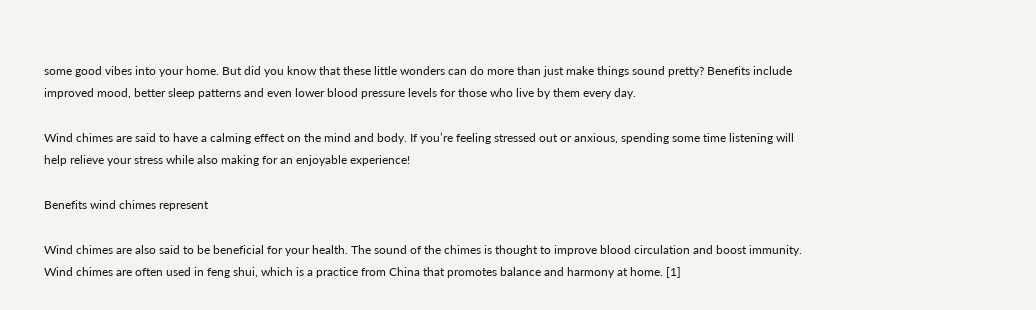some good vibes into your home. But did you know that these little wonders can do more than just make things sound pretty? Benefits include improved mood, better sleep patterns and even lower blood pressure levels for those who live by them every day.

Wind chimes are said to have a calming effect on the mind and body. If you’re feeling stressed out or anxious, spending some time listening will help relieve your stress while also making for an enjoyable experience!

Benefits wind chimes represent

Wind chimes are also said to be beneficial for your health. The sound of the chimes is thought to improve blood circulation and boost immunity. Wind chimes are often used in feng shui, which is a practice from China that promotes balance and harmony at home. [1]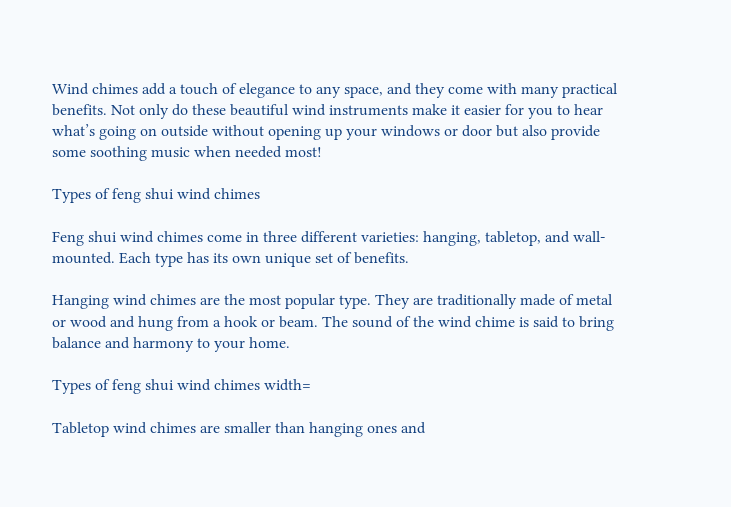Wind chimes add a touch of elegance to any space, and they come with many practical benefits. Not only do these beautiful wind instruments make it easier for you to hear what’s going on outside without opening up your windows or door but also provide some soothing music when needed most!

Types of feng shui wind chimes

Feng shui wind chimes come in three different varieties: hanging, tabletop, and wall-mounted. Each type has its own unique set of benefits.

Hanging wind chimes are the most popular type. They are traditionally made of metal or wood and hung from a hook or beam. The sound of the wind chime is said to bring balance and harmony to your home.

Types of feng shui wind chimes width=

Tabletop wind chimes are smaller than hanging ones and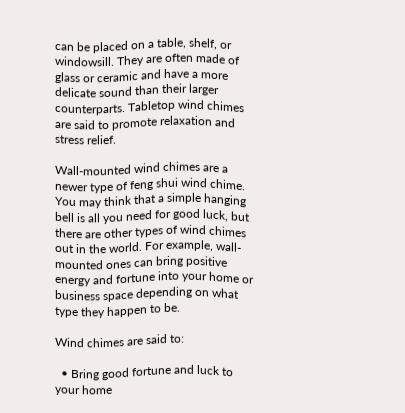can be placed on a table, shelf, or windowsill. They are often made of glass or ceramic and have a more delicate sound than their larger counterparts. Tabletop wind chimes are said to promote relaxation and stress relief.

Wall-mounted wind chimes are a newer type of feng shui wind chime. You may think that a simple hanging bell is all you need for good luck, but there are other types of wind chimes out in the world. For example, wall-mounted ones can bring positive energy and fortune into your home or business space depending on what type they happen to be.

Wind chimes are said to:

  • Bring good fortune and luck to your home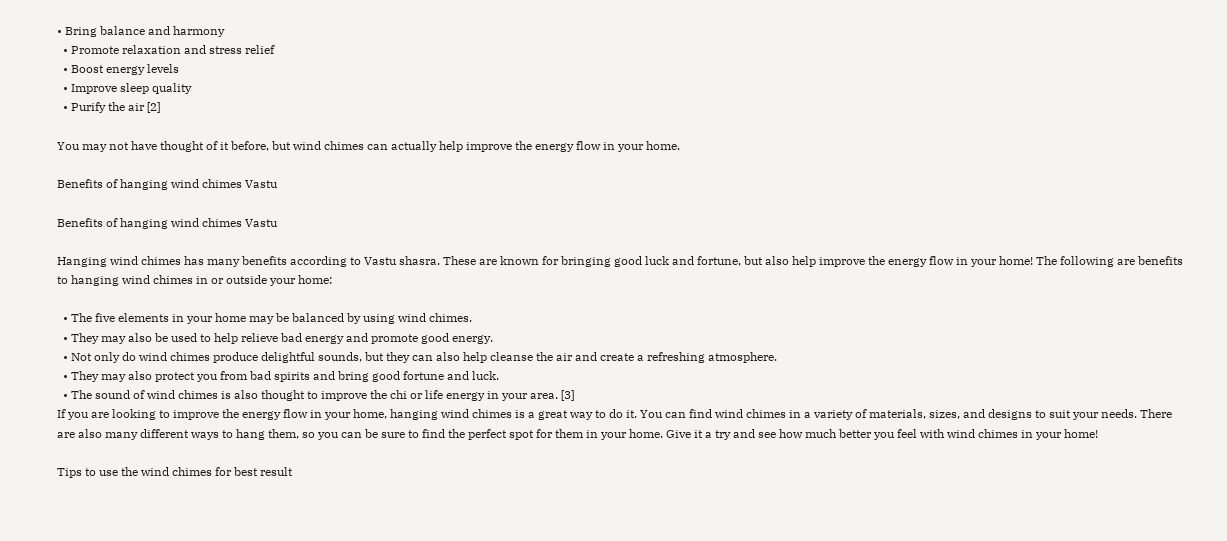• Bring balance and harmony
  • Promote relaxation and stress relief
  • Boost energy levels
  • Improve sleep quality
  • Purify the air [2]

You may not have thought of it before, but wind chimes can actually help improve the energy flow in your home.

Benefits of hanging wind chimes Vastu

Benefits of hanging wind chimes Vastu

Hanging wind chimes has many benefits according to Vastu shasra. These are known for bringing good luck and fortune, but also help improve the energy flow in your home! The following are benefits to hanging wind chimes in or outside your home:

  • The five elements in your home may be balanced by using wind chimes.
  • They may also be used to help relieve bad energy and promote good energy.
  • Not only do wind chimes produce delightful sounds, but they can also help cleanse the air and create a refreshing atmosphere.
  • They may also protect you from bad spirits and bring good fortune and luck.
  • The sound of wind chimes is also thought to improve the chi or life energy in your area. [3]
If you are looking to improve the energy flow in your home, hanging wind chimes is a great way to do it. You can find wind chimes in a variety of materials, sizes, and designs to suit your needs. There are also many different ways to hang them, so you can be sure to find the perfect spot for them in your home. Give it a try and see how much better you feel with wind chimes in your home!

Tips to use the wind chimes for best result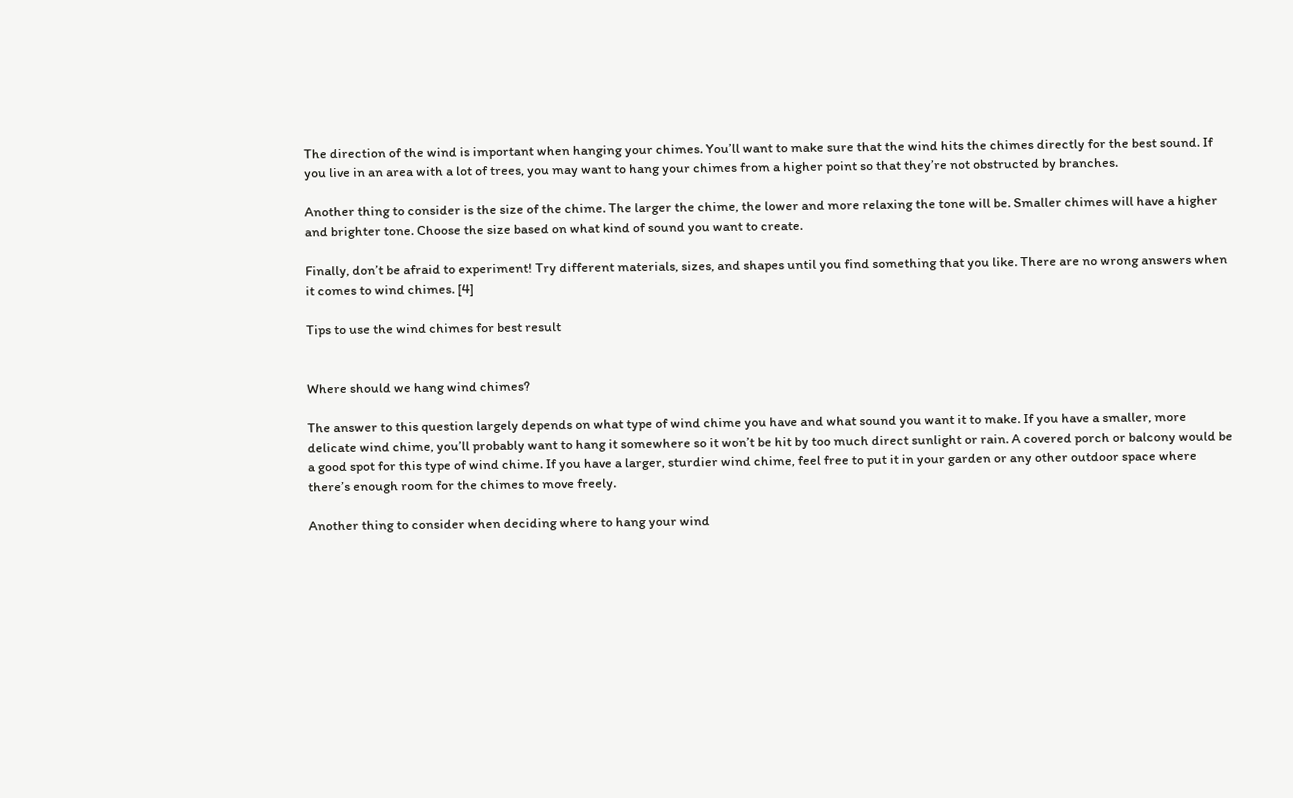The direction of the wind is important when hanging your chimes. You’ll want to make sure that the wind hits the chimes directly for the best sound. If you live in an area with a lot of trees, you may want to hang your chimes from a higher point so that they’re not obstructed by branches.

Another thing to consider is the size of the chime. The larger the chime, the lower and more relaxing the tone will be. Smaller chimes will have a higher and brighter tone. Choose the size based on what kind of sound you want to create.

Finally, don’t be afraid to experiment! Try different materials, sizes, and shapes until you find something that you like. There are no wrong answers when it comes to wind chimes. [4]

Tips to use the wind chimes for best result


Where should we hang wind chimes?

The answer to this question largely depends on what type of wind chime you have and what sound you want it to make. If you have a smaller, more delicate wind chime, you’ll probably want to hang it somewhere so it won’t be hit by too much direct sunlight or rain. A covered porch or balcony would be a good spot for this type of wind chime. If you have a larger, sturdier wind chime, feel free to put it in your garden or any other outdoor space where there’s enough room for the chimes to move freely.

Another thing to consider when deciding where to hang your wind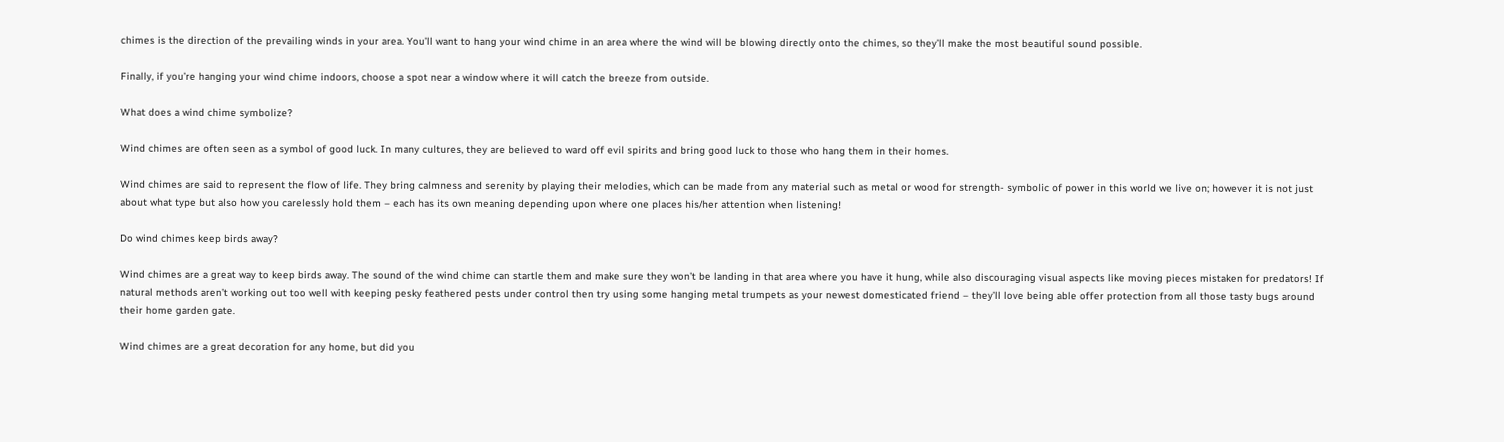chimes is the direction of the prevailing winds in your area. You’ll want to hang your wind chime in an area where the wind will be blowing directly onto the chimes, so they’ll make the most beautiful sound possible.

Finally, if you’re hanging your wind chime indoors, choose a spot near a window where it will catch the breeze from outside.

What does a wind chime symbolize?

Wind chimes are often seen as a symbol of good luck. In many cultures, they are believed to ward off evil spirits and bring good luck to those who hang them in their homes.

Wind chimes are said to represent the flow of life. They bring calmness and serenity by playing their melodies, which can be made from any material such as metal or wood for strength- symbolic of power in this world we live on; however it is not just about what type but also how you carelessly hold them – each has its own meaning depending upon where one places his/her attention when listening!

Do wind chimes keep birds away?

Wind chimes are a great way to keep birds away. The sound of the wind chime can startle them and make sure they won’t be landing in that area where you have it hung, while also discouraging visual aspects like moving pieces mistaken for predators! If natural methods aren’t working out too well with keeping pesky feathered pests under control then try using some hanging metal trumpets as your newest domesticated friend – they’ll love being able offer protection from all those tasty bugs around their home garden gate.

Wind chimes are a great decoration for any home, but did you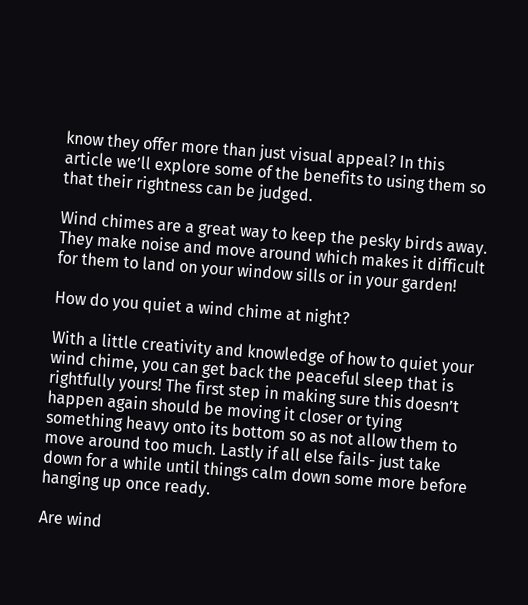know they offer more than just visual appeal? In this article we’ll explore some of the benefits to using them so that their rightness can be judged.

Wind chimes are a great way to keep the pesky birds away. They make noise and move around which makes it difficult for them to land on your window sills or in your garden!

How do you quiet a wind chime at night?

With a little creativity and knowledge of how to quiet your wind chime, you can get back the peaceful sleep that is rightfully yours! The first step in making sure this doesn’t happen again should be moving it closer or tying something heavy onto its bottom so as not allow them to move around too much. Lastly if all else fails- just take down for a while until things calm down some more before hanging up once ready.

Are wind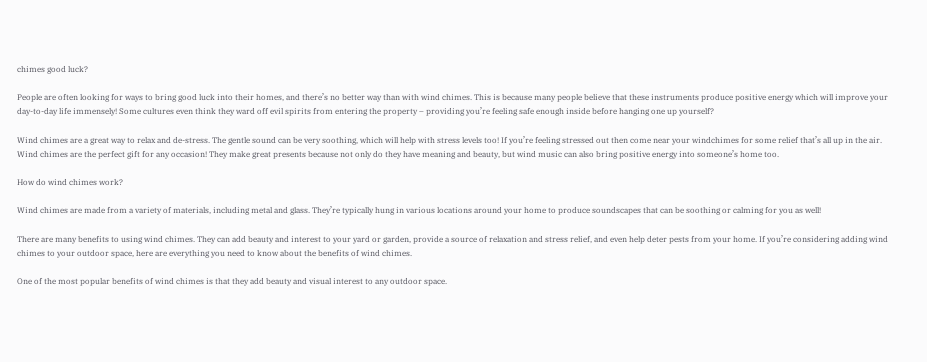chimes good luck?

People are often looking for ways to bring good luck into their homes, and there’s no better way than with wind chimes. This is because many people believe that these instruments produce positive energy which will improve your day-to-day life immensely! Some cultures even think they ward off evil spirits from entering the property – providing you’re feeling safe enough inside before hanging one up yourself?

Wind chimes are a great way to relax and de-stress. The gentle sound can be very soothing, which will help with stress levels too! If you’re feeling stressed out then come near your windchimes for some relief that’s all up in the air.
Wind chimes are the perfect gift for any occasion! They make great presents because not only do they have meaning and beauty, but wind music can also bring positive energy into someone’s home too.

How do wind chimes work?

Wind chimes are made from a variety of materials, including metal and glass. They’re typically hung in various locations around your home to produce soundscapes that can be soothing or calming for you as well!

There are many benefits to using wind chimes. They can add beauty and interest to your yard or garden, provide a source of relaxation and stress relief, and even help deter pests from your home. If you’re considering adding wind chimes to your outdoor space, here are everything you need to know about the benefits of wind chimes.

One of the most popular benefits of wind chimes is that they add beauty and visual interest to any outdoor space.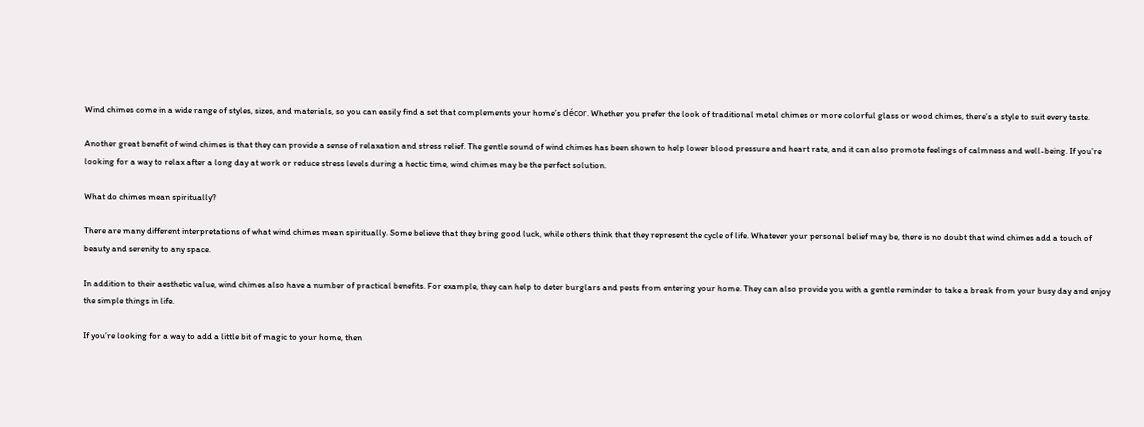Wind chimes come in a wide range of styles, sizes, and materials, so you can easily find a set that complements your home’s décor. Whether you prefer the look of traditional metal chimes or more colorful glass or wood chimes, there’s a style to suit every taste.

Another great benefit of wind chimes is that they can provide a sense of relaxation and stress relief. The gentle sound of wind chimes has been shown to help lower blood pressure and heart rate, and it can also promote feelings of calmness and well-being. If you’re looking for a way to relax after a long day at work or reduce stress levels during a hectic time, wind chimes may be the perfect solution.

What do chimes mean spiritually?

There are many different interpretations of what wind chimes mean spiritually. Some believe that they bring good luck, while others think that they represent the cycle of life. Whatever your personal belief may be, there is no doubt that wind chimes add a touch of beauty and serenity to any space.

In addition to their aesthetic value, wind chimes also have a number of practical benefits. For example, they can help to deter burglars and pests from entering your home. They can also provide you with a gentle reminder to take a break from your busy day and enjoy the simple things in life.

If you’re looking for a way to add a little bit of magic to your home, then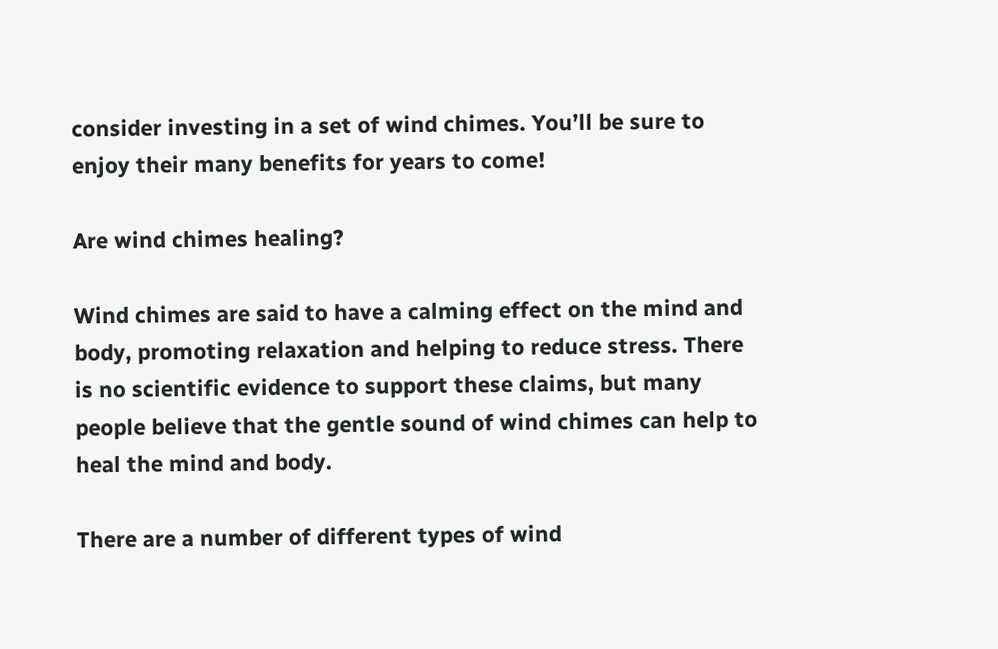consider investing in a set of wind chimes. You’ll be sure to enjoy their many benefits for years to come!

Are wind chimes healing?

Wind chimes are said to have a calming effect on the mind and body, promoting relaxation and helping to reduce stress. There is no scientific evidence to support these claims, but many people believe that the gentle sound of wind chimes can help to heal the mind and body.

There are a number of different types of wind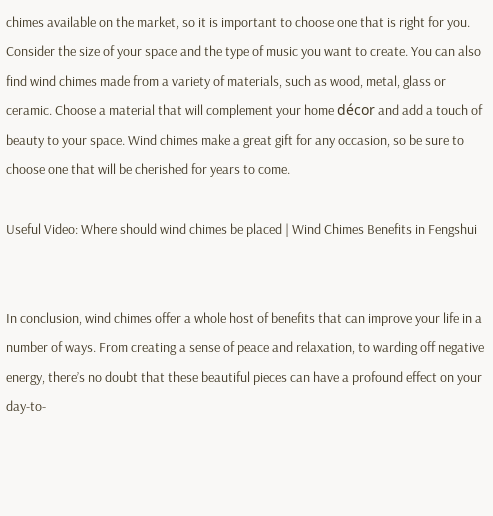chimes available on the market, so it is important to choose one that is right for you. Consider the size of your space and the type of music you want to create. You can also find wind chimes made from a variety of materials, such as wood, metal, glass or ceramic. Choose a material that will complement your home décor and add a touch of beauty to your space. Wind chimes make a great gift for any occasion, so be sure to choose one that will be cherished for years to come.

Useful Video: Where should wind chimes be placed | Wind Chimes Benefits in Fengshui


In conclusion, wind chimes offer a whole host of benefits that can improve your life in a number of ways. From creating a sense of peace and relaxation, to warding off negative energy, there’s no doubt that these beautiful pieces can have a profound effect on your day-to-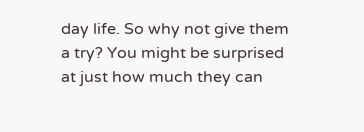day life. So why not give them a try? You might be surprised at just how much they can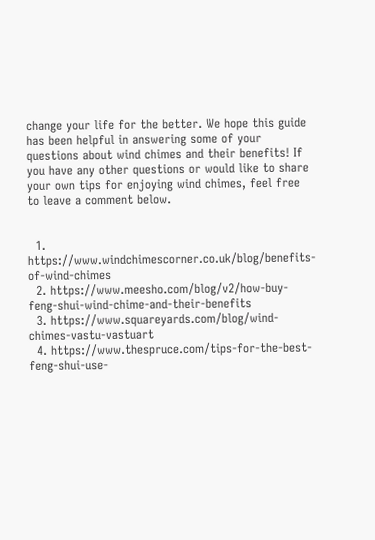change your life for the better. We hope this guide has been helpful in answering some of your questions about wind chimes and their benefits! If you have any other questions or would like to share your own tips for enjoying wind chimes, feel free to leave a comment below.


  1. https://www.windchimescorner.co.uk/blog/benefits-of-wind-chimes
  2. https://www.meesho.com/blog/v2/how-buy-feng-shui-wind-chime-and-their-benefits
  3. https://www.squareyards.com/blog/wind-chimes-vastu-vastuart
  4. https://www.thespruce.com/tips-for-the-best-feng-shui-use-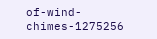of-wind-chimes-1275256